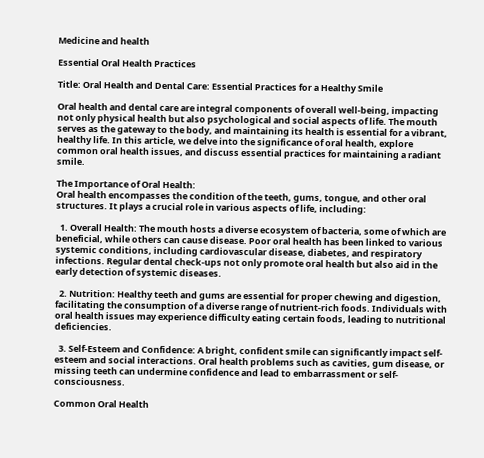Medicine and health

Essential Oral Health Practices

Title: Oral Health and Dental Care: Essential Practices for a Healthy Smile

Oral health and dental care are integral components of overall well-being, impacting not only physical health but also psychological and social aspects of life. The mouth serves as the gateway to the body, and maintaining its health is essential for a vibrant, healthy life. In this article, we delve into the significance of oral health, explore common oral health issues, and discuss essential practices for maintaining a radiant smile.

The Importance of Oral Health:
Oral health encompasses the condition of the teeth, gums, tongue, and other oral structures. It plays a crucial role in various aspects of life, including:

  1. Overall Health: The mouth hosts a diverse ecosystem of bacteria, some of which are beneficial, while others can cause disease. Poor oral health has been linked to various systemic conditions, including cardiovascular disease, diabetes, and respiratory infections. Regular dental check-ups not only promote oral health but also aid in the early detection of systemic diseases.

  2. Nutrition: Healthy teeth and gums are essential for proper chewing and digestion, facilitating the consumption of a diverse range of nutrient-rich foods. Individuals with oral health issues may experience difficulty eating certain foods, leading to nutritional deficiencies.

  3. Self-Esteem and Confidence: A bright, confident smile can significantly impact self-esteem and social interactions. Oral health problems such as cavities, gum disease, or missing teeth can undermine confidence and lead to embarrassment or self-consciousness.

Common Oral Health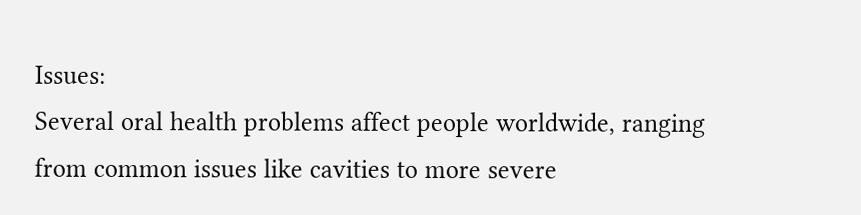Issues:
Several oral health problems affect people worldwide, ranging from common issues like cavities to more severe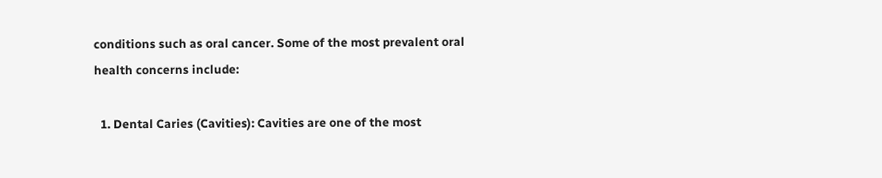conditions such as oral cancer. Some of the most prevalent oral health concerns include:

  1. Dental Caries (Cavities): Cavities are one of the most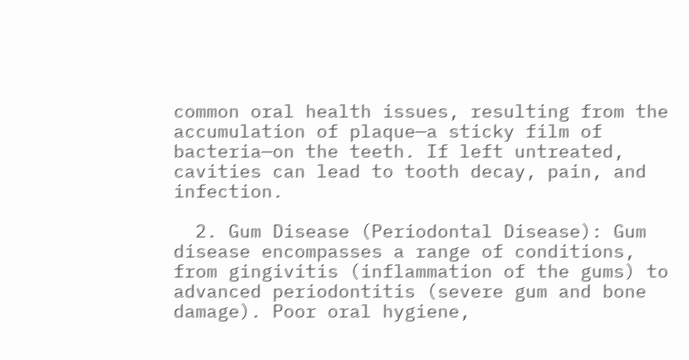common oral health issues, resulting from the accumulation of plaque—a sticky film of bacteria—on the teeth. If left untreated, cavities can lead to tooth decay, pain, and infection.

  2. Gum Disease (Periodontal Disease): Gum disease encompasses a range of conditions, from gingivitis (inflammation of the gums) to advanced periodontitis (severe gum and bone damage). Poor oral hygiene,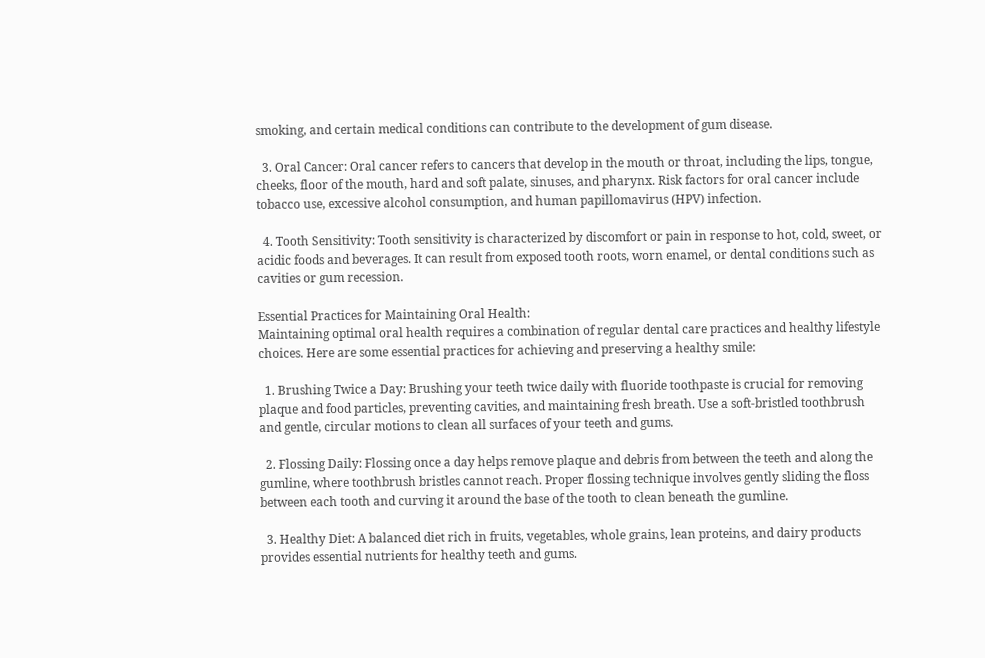smoking, and certain medical conditions can contribute to the development of gum disease.

  3. Oral Cancer: Oral cancer refers to cancers that develop in the mouth or throat, including the lips, tongue, cheeks, floor of the mouth, hard and soft palate, sinuses, and pharynx. Risk factors for oral cancer include tobacco use, excessive alcohol consumption, and human papillomavirus (HPV) infection.

  4. Tooth Sensitivity: Tooth sensitivity is characterized by discomfort or pain in response to hot, cold, sweet, or acidic foods and beverages. It can result from exposed tooth roots, worn enamel, or dental conditions such as cavities or gum recession.

Essential Practices for Maintaining Oral Health:
Maintaining optimal oral health requires a combination of regular dental care practices and healthy lifestyle choices. Here are some essential practices for achieving and preserving a healthy smile:

  1. Brushing Twice a Day: Brushing your teeth twice daily with fluoride toothpaste is crucial for removing plaque and food particles, preventing cavities, and maintaining fresh breath. Use a soft-bristled toothbrush and gentle, circular motions to clean all surfaces of your teeth and gums.

  2. Flossing Daily: Flossing once a day helps remove plaque and debris from between the teeth and along the gumline, where toothbrush bristles cannot reach. Proper flossing technique involves gently sliding the floss between each tooth and curving it around the base of the tooth to clean beneath the gumline.

  3. Healthy Diet: A balanced diet rich in fruits, vegetables, whole grains, lean proteins, and dairy products provides essential nutrients for healthy teeth and gums.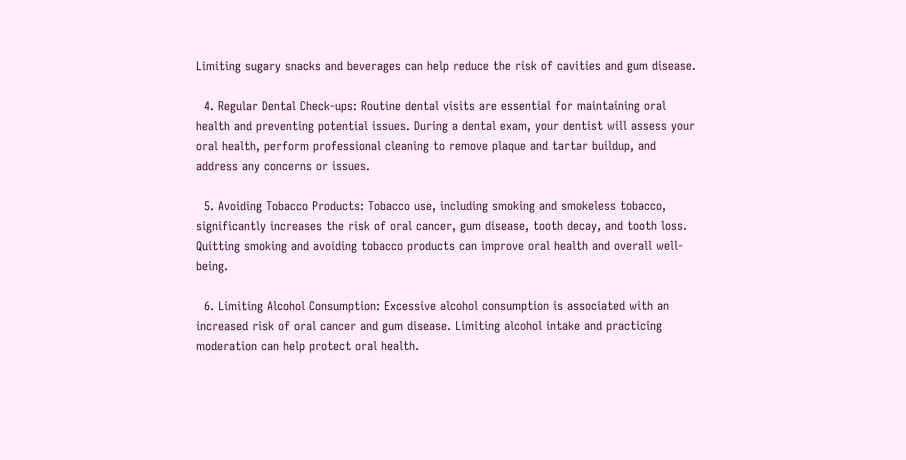Limiting sugary snacks and beverages can help reduce the risk of cavities and gum disease.

  4. Regular Dental Check-ups: Routine dental visits are essential for maintaining oral health and preventing potential issues. During a dental exam, your dentist will assess your oral health, perform professional cleaning to remove plaque and tartar buildup, and address any concerns or issues.

  5. Avoiding Tobacco Products: Tobacco use, including smoking and smokeless tobacco, significantly increases the risk of oral cancer, gum disease, tooth decay, and tooth loss. Quitting smoking and avoiding tobacco products can improve oral health and overall well-being.

  6. Limiting Alcohol Consumption: Excessive alcohol consumption is associated with an increased risk of oral cancer and gum disease. Limiting alcohol intake and practicing moderation can help protect oral health.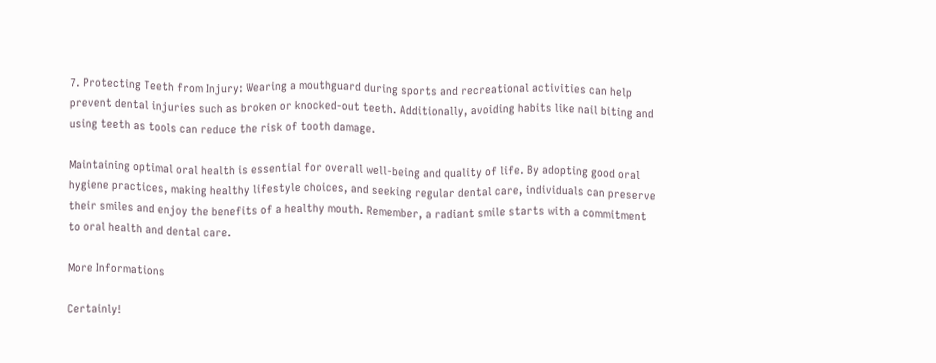7. Protecting Teeth from Injury: Wearing a mouthguard during sports and recreational activities can help prevent dental injuries such as broken or knocked-out teeth. Additionally, avoiding habits like nail biting and using teeth as tools can reduce the risk of tooth damage.

Maintaining optimal oral health is essential for overall well-being and quality of life. By adopting good oral hygiene practices, making healthy lifestyle choices, and seeking regular dental care, individuals can preserve their smiles and enjoy the benefits of a healthy mouth. Remember, a radiant smile starts with a commitment to oral health and dental care.

More Informations

Certainly!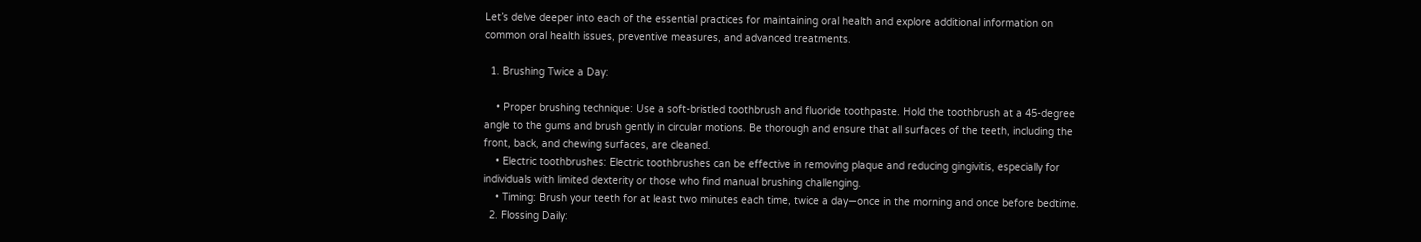Let’s delve deeper into each of the essential practices for maintaining oral health and explore additional information on common oral health issues, preventive measures, and advanced treatments.

  1. Brushing Twice a Day:

    • Proper brushing technique: Use a soft-bristled toothbrush and fluoride toothpaste. Hold the toothbrush at a 45-degree angle to the gums and brush gently in circular motions. Be thorough and ensure that all surfaces of the teeth, including the front, back, and chewing surfaces, are cleaned.
    • Electric toothbrushes: Electric toothbrushes can be effective in removing plaque and reducing gingivitis, especially for individuals with limited dexterity or those who find manual brushing challenging.
    • Timing: Brush your teeth for at least two minutes each time, twice a day—once in the morning and once before bedtime.
  2. Flossing Daily: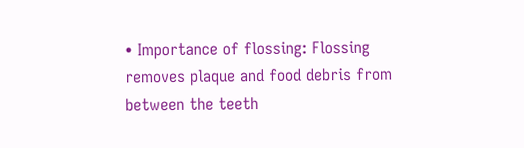• Importance of flossing: Flossing removes plaque and food debris from between the teeth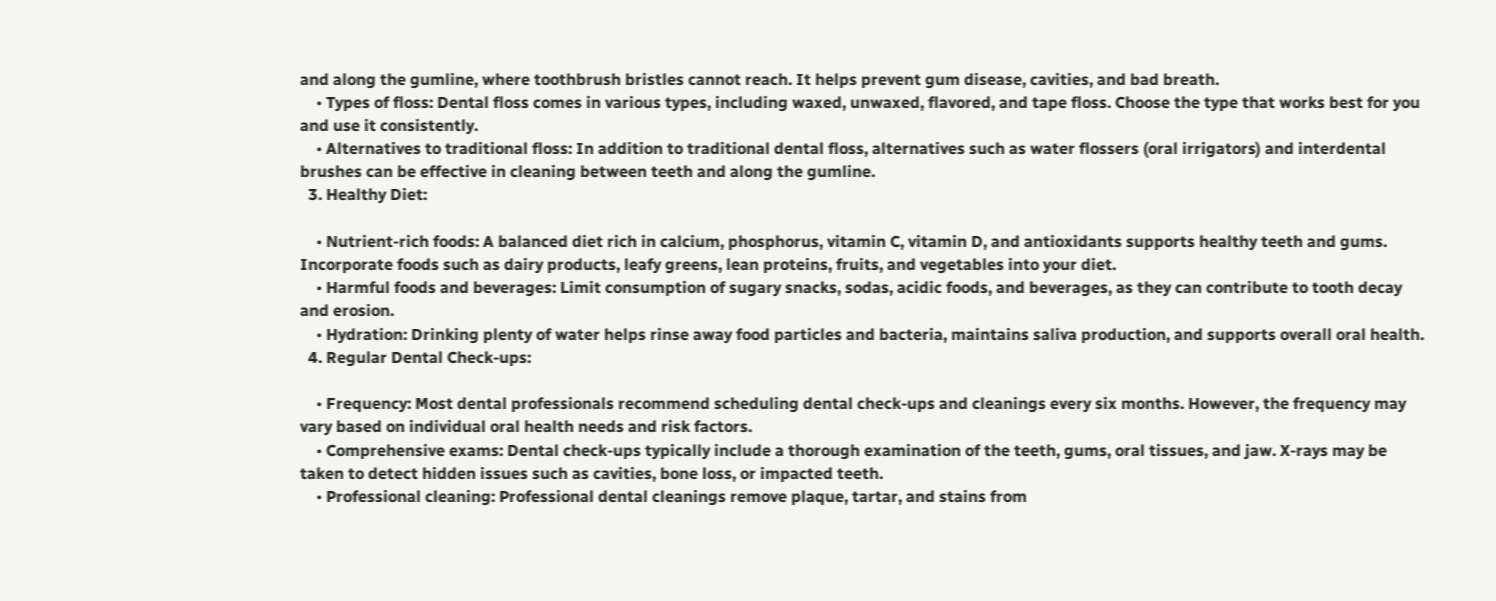and along the gumline, where toothbrush bristles cannot reach. It helps prevent gum disease, cavities, and bad breath.
    • Types of floss: Dental floss comes in various types, including waxed, unwaxed, flavored, and tape floss. Choose the type that works best for you and use it consistently.
    • Alternatives to traditional floss: In addition to traditional dental floss, alternatives such as water flossers (oral irrigators) and interdental brushes can be effective in cleaning between teeth and along the gumline.
  3. Healthy Diet:

    • Nutrient-rich foods: A balanced diet rich in calcium, phosphorus, vitamin C, vitamin D, and antioxidants supports healthy teeth and gums. Incorporate foods such as dairy products, leafy greens, lean proteins, fruits, and vegetables into your diet.
    • Harmful foods and beverages: Limit consumption of sugary snacks, sodas, acidic foods, and beverages, as they can contribute to tooth decay and erosion.
    • Hydration: Drinking plenty of water helps rinse away food particles and bacteria, maintains saliva production, and supports overall oral health.
  4. Regular Dental Check-ups:

    • Frequency: Most dental professionals recommend scheduling dental check-ups and cleanings every six months. However, the frequency may vary based on individual oral health needs and risk factors.
    • Comprehensive exams: Dental check-ups typically include a thorough examination of the teeth, gums, oral tissues, and jaw. X-rays may be taken to detect hidden issues such as cavities, bone loss, or impacted teeth.
    • Professional cleaning: Professional dental cleanings remove plaque, tartar, and stains from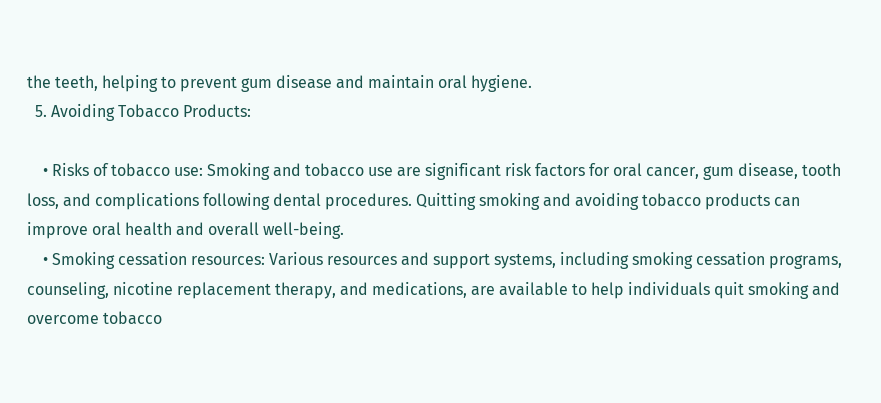the teeth, helping to prevent gum disease and maintain oral hygiene.
  5. Avoiding Tobacco Products:

    • Risks of tobacco use: Smoking and tobacco use are significant risk factors for oral cancer, gum disease, tooth loss, and complications following dental procedures. Quitting smoking and avoiding tobacco products can improve oral health and overall well-being.
    • Smoking cessation resources: Various resources and support systems, including smoking cessation programs, counseling, nicotine replacement therapy, and medications, are available to help individuals quit smoking and overcome tobacco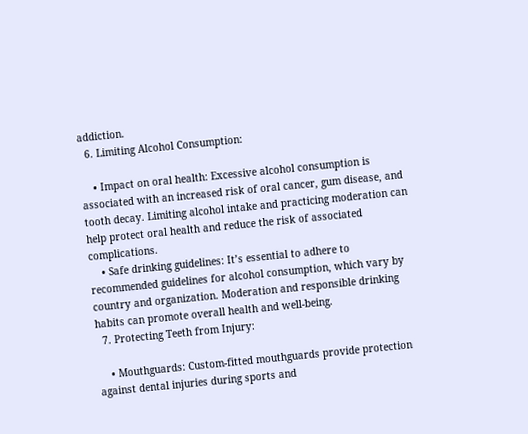addiction.
  6. Limiting Alcohol Consumption:

    • Impact on oral health: Excessive alcohol consumption is associated with an increased risk of oral cancer, gum disease, and tooth decay. Limiting alcohol intake and practicing moderation can help protect oral health and reduce the risk of associated complications.
    • Safe drinking guidelines: It’s essential to adhere to recommended guidelines for alcohol consumption, which vary by country and organization. Moderation and responsible drinking habits can promote overall health and well-being.
  7. Protecting Teeth from Injury:

    • Mouthguards: Custom-fitted mouthguards provide protection against dental injuries during sports and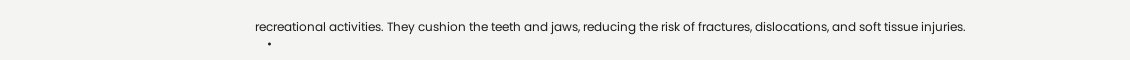recreational activities. They cushion the teeth and jaws, reducing the risk of fractures, dislocations, and soft tissue injuries.
    •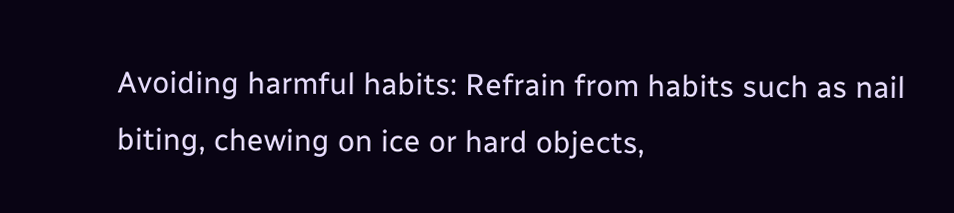Avoiding harmful habits: Refrain from habits such as nail biting, chewing on ice or hard objects,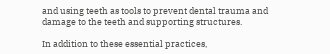and using teeth as tools to prevent dental trauma and damage to the teeth and supporting structures.

In addition to these essential practices,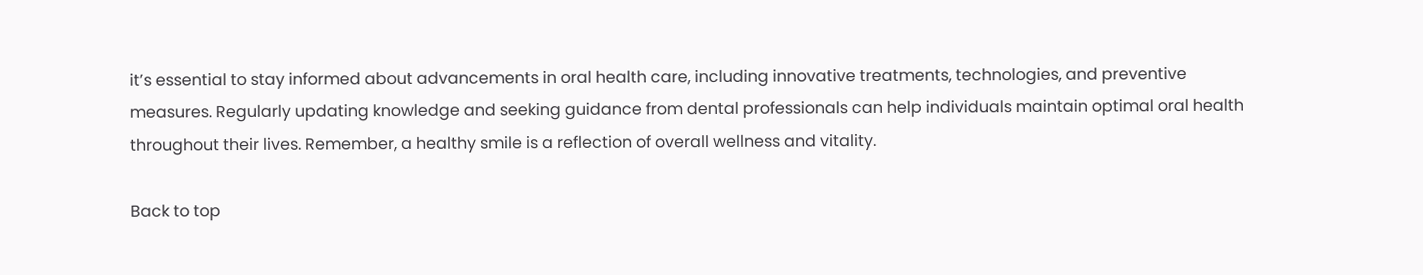it’s essential to stay informed about advancements in oral health care, including innovative treatments, technologies, and preventive measures. Regularly updating knowledge and seeking guidance from dental professionals can help individuals maintain optimal oral health throughout their lives. Remember, a healthy smile is a reflection of overall wellness and vitality.

Back to top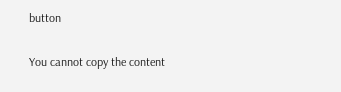button

You cannot copy the content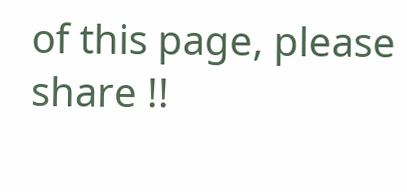of this page, please share !!